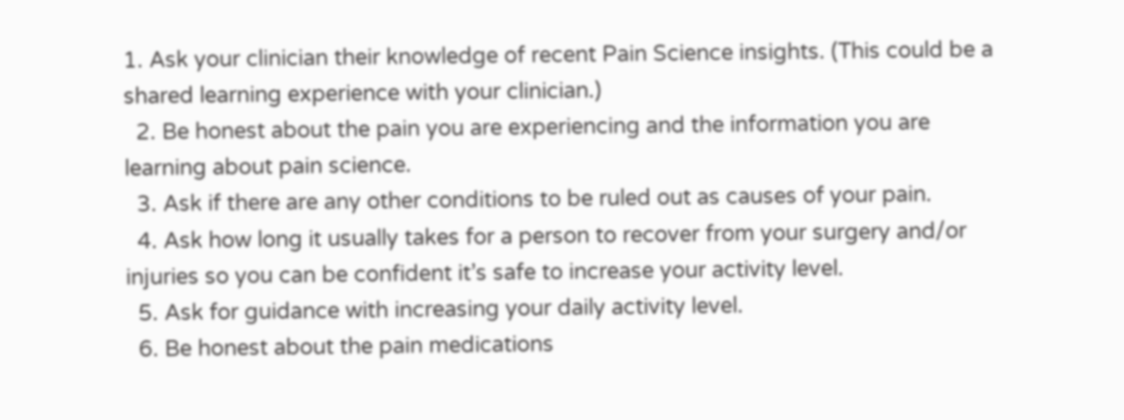1. Ask your clinician their knowledge of recent Pain Science insights. (This could be a shared learning experience with your clinician.)
  2. Be honest about the pain you are experiencing and the information you are learning about pain science.
  3. Ask if there are any other conditions to be ruled out as causes of your pain.
  4. Ask how long it usually takes for a person to recover from your surgery and/or injuries so you can be confident it’s safe to increase your activity level.
  5. Ask for guidance with increasing your daily activity level.
  6. Be honest about the pain medications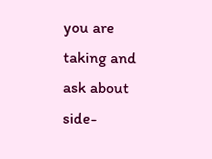you are taking and ask about side-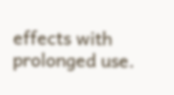effects with prolonged use.